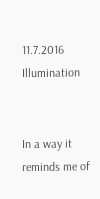11.7.2016 Illumination


In a way it reminds me of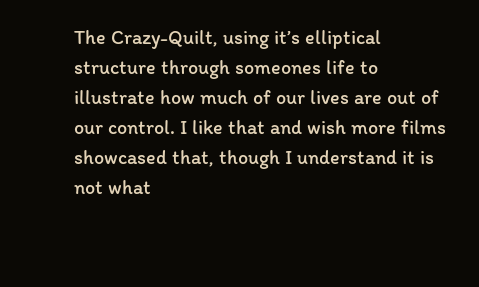The Crazy-Quilt, using it’s elliptical structure through someones life to illustrate how much of our lives are out of our control. I like that and wish more films showcased that, though I understand it is not what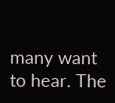many want to hear. The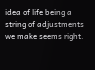idea of life being a string of adjustments we make seems right.